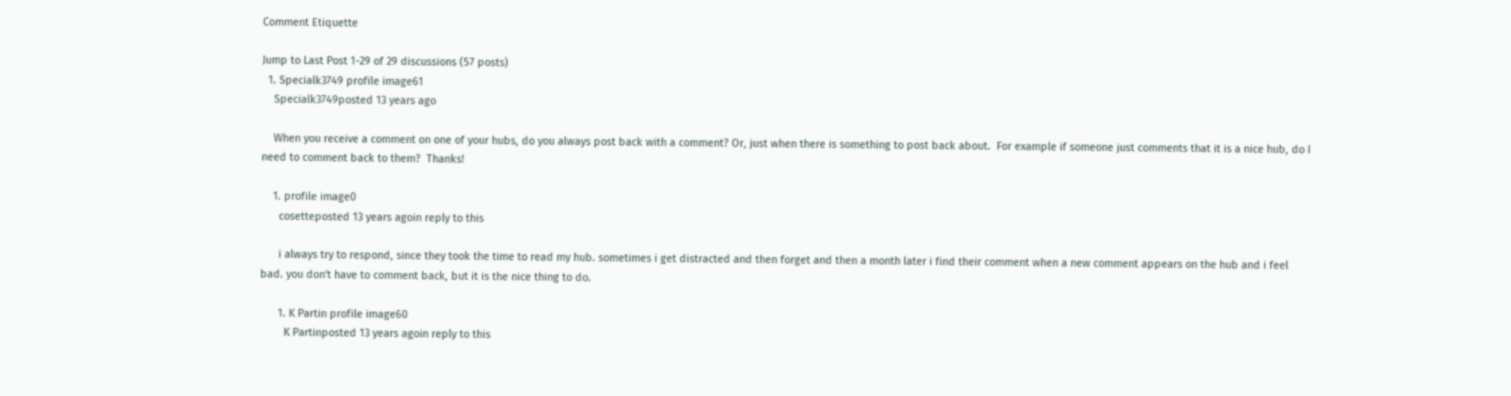Comment Etiquette

Jump to Last Post 1-29 of 29 discussions (57 posts)
  1. Specialk3749 profile image61
    Specialk3749posted 13 years ago

    When you receive a comment on one of your hubs, do you always post back with a comment? Or, just when there is something to post back about.  For example if someone just comments that it is a nice hub, do I need to comment back to them?  Thanks!

    1. profile image0
      cosetteposted 13 years agoin reply to this

      i always try to respond, since they took the time to read my hub. sometimes i get distracted and then forget and then a month later i find their comment when a new comment appears on the hub and i feel bad. you don't have to comment back, but it is the nice thing to do.

      1. K Partin profile image60
        K Partinposted 13 years agoin reply to this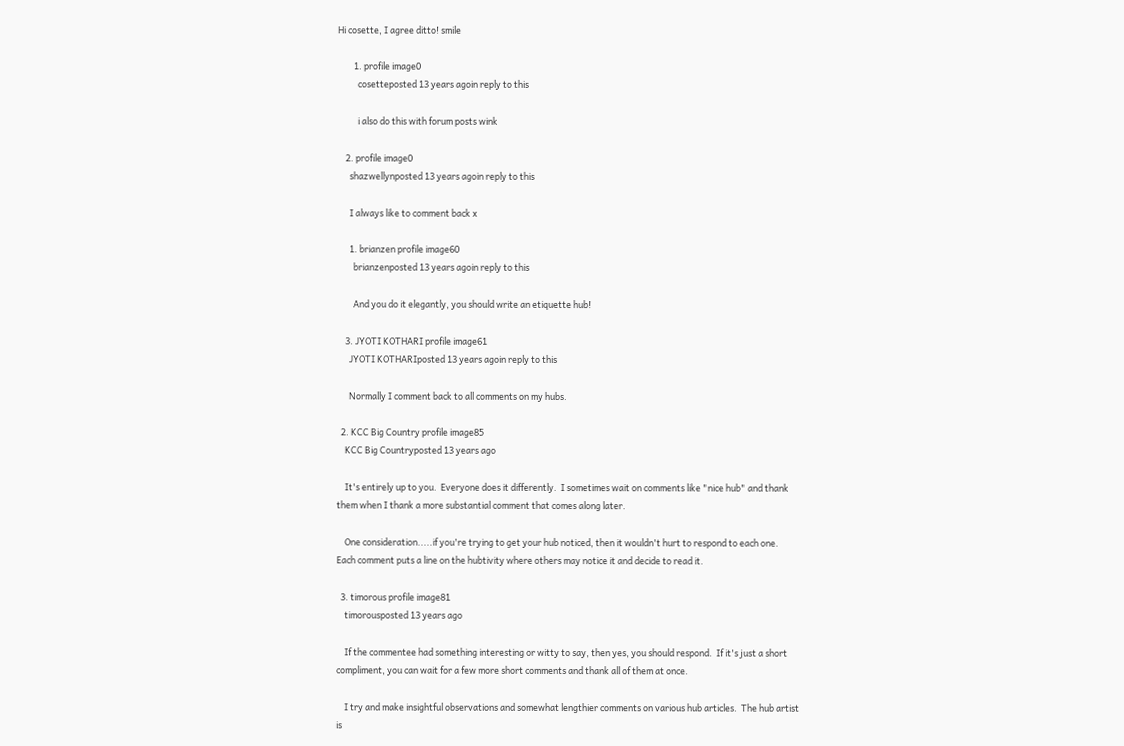Hi cosette, I agree ditto! smile

        1. profile image0
          cosetteposted 13 years agoin reply to this

          i also do this with forum posts wink

    2. profile image0
      shazwellynposted 13 years agoin reply to this

      I always like to comment back x

      1. brianzen profile image60
        brianzenposted 13 years agoin reply to this

        And you do it elegantly, you should write an etiquette hub!

    3. JYOTI KOTHARI profile image61
      JYOTI KOTHARIposted 13 years agoin reply to this

      Normally I comment back to all comments on my hubs.

  2. KCC Big Country profile image85
    KCC Big Countryposted 13 years ago

    It's entirely up to you.  Everyone does it differently.  I sometimes wait on comments like "nice hub" and thank them when I thank a more substantial comment that comes along later.

    One consideration.....if you're trying to get your hub noticed, then it wouldn't hurt to respond to each one.  Each comment puts a line on the hubtivity where others may notice it and decide to read it.

  3. timorous profile image81
    timorousposted 13 years ago

    If the commentee had something interesting or witty to say, then yes, you should respond.  If it's just a short compliment, you can wait for a few more short comments and thank all of them at once.

    I try and make insightful observations and somewhat lengthier comments on various hub articles.  The hub artist is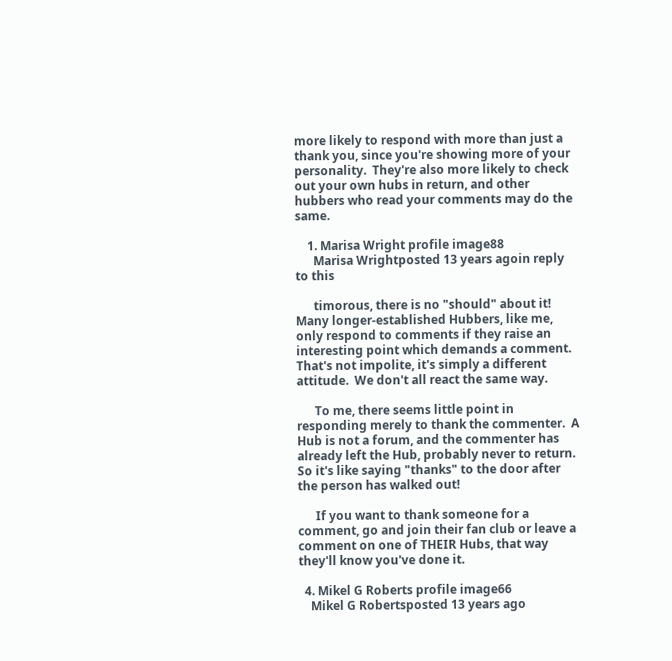more likely to respond with more than just a thank you, since you're showing more of your personality.  They're also more likely to check out your own hubs in return, and other hubbers who read your comments may do the same.

    1. Marisa Wright profile image88
      Marisa Wrightposted 13 years agoin reply to this

      timorous, there is no "should" about it!  Many longer-established Hubbers, like me, only respond to comments if they raise an interesting point which demands a comment.  That's not impolite, it's simply a different attitude.  We don't all react the same way.

      To me, there seems little point in responding merely to thank the commenter.  A Hub is not a forum, and the commenter has already left the Hub, probably never to return.  So it's like saying "thanks" to the door after the person has walked out!

      If you want to thank someone for a comment, go and join their fan club or leave a comment on one of THEIR Hubs, that way they'll know you've done it.

  4. Mikel G Roberts profile image66
    Mikel G Robertsposted 13 years ago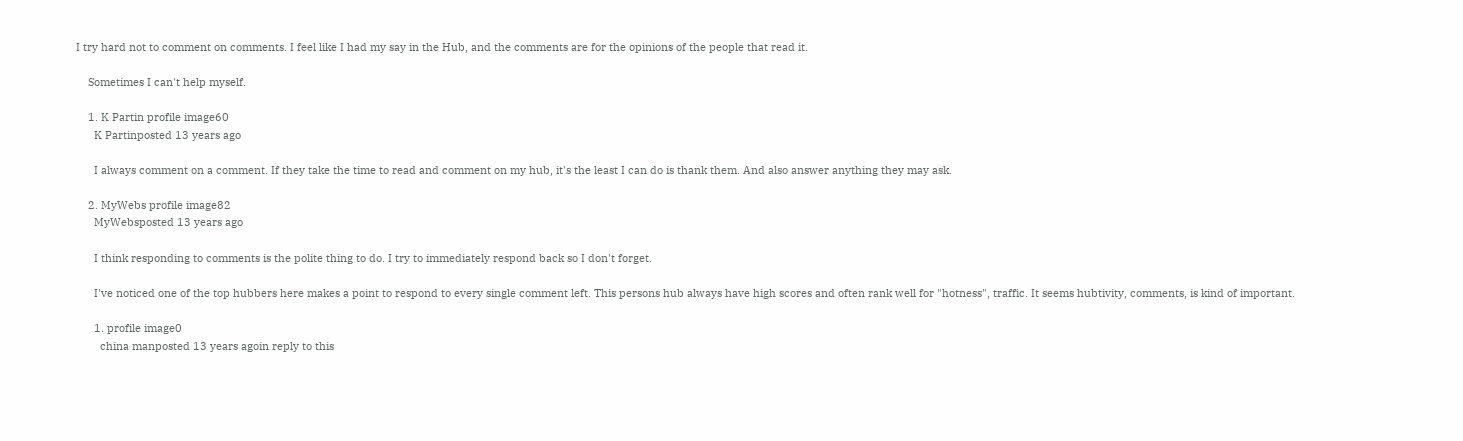I try hard not to comment on comments. I feel like I had my say in the Hub, and the comments are for the opinions of the people that read it.

    Sometimes I can't help myself.

    1. K Partin profile image60
      K Partinposted 13 years ago

      I always comment on a comment. If they take the time to read and comment on my hub, it's the least I can do is thank them. And also answer anything they may ask.

    2. MyWebs profile image82
      MyWebsposted 13 years ago

      I think responding to comments is the polite thing to do. I try to immediately respond back so I don't forget.

      I've noticed one of the top hubbers here makes a point to respond to every single comment left. This persons hub always have high scores and often rank well for "hotness", traffic. It seems hubtivity, comments, is kind of important.

      1. profile image0
        china manposted 13 years agoin reply to this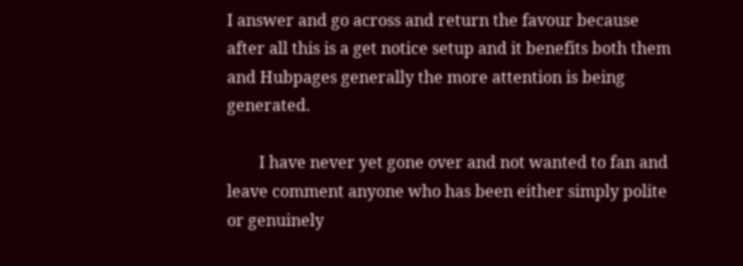I answer and go across and return the favour because after all this is a get notice setup and it benefits both them and Hubpages generally the more attention is being generated.

        I have never yet gone over and not wanted to fan and leave comment anyone who has been either simply polite or genuinely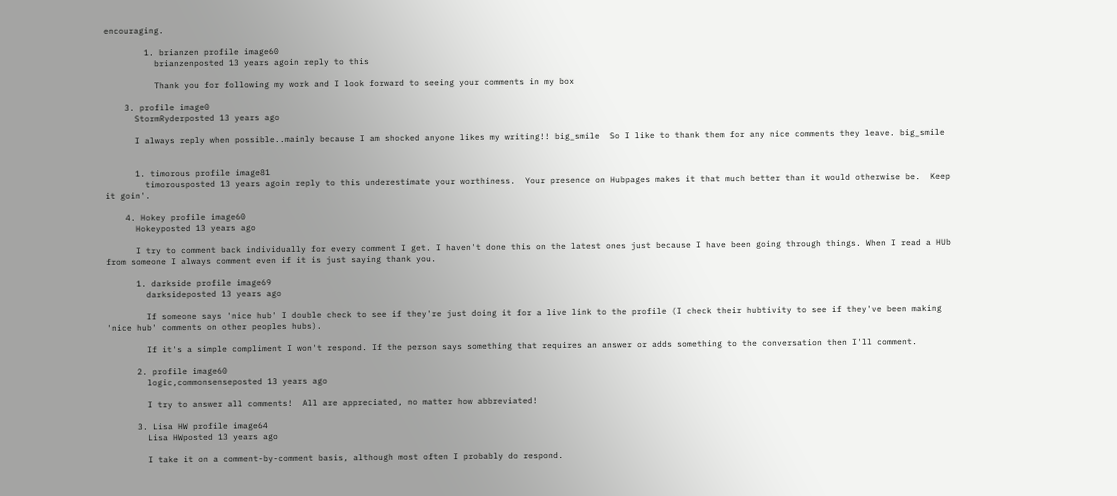encouraging.

        1. brianzen profile image60
          brianzenposted 13 years agoin reply to this

          Thank you for following my work and I look forward to seeing your comments in my box

    3. profile image0
      StormRyderposted 13 years ago

      I always reply when possible..mainly because I am shocked anyone likes my writing!! big_smile  So I like to thank them for any nice comments they leave. big_smile


      1. timorous profile image81
        timorousposted 13 years agoin reply to this underestimate your worthiness.  Your presence on Hubpages makes it that much better than it would otherwise be.  Keep it goin'.

    4. Hokey profile image60
      Hokeyposted 13 years ago

      I try to comment back individually for every comment I get. I haven't done this on the latest ones just because I have been going through things. When I read a HUb from someone I always comment even if it is just saying thank you.

      1. darkside profile image69
        darksideposted 13 years ago

        If someone says 'nice hub' I double check to see if they're just doing it for a live link to the profile (I check their hubtivity to see if they've been making 'nice hub' comments on other peoples hubs).

        If it's a simple compliment I won't respond. If the person says something that requires an answer or adds something to the conversation then I'll comment.

      2. profile image60
        logic,commonsenseposted 13 years ago

        I try to answer all comments!  All are appreciated, no matter how abbreviated!

      3. Lisa HW profile image64
        Lisa HWposted 13 years ago

        I take it on a comment-by-comment basis, although most often I probably do respond.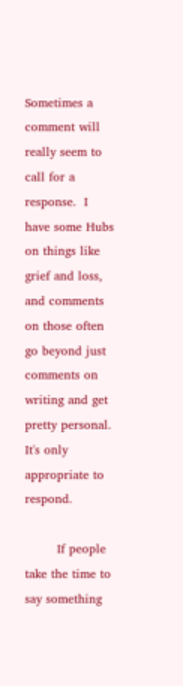Sometimes a comment will really seem to call for a response.  I have some Hubs on things like grief and loss, and comments on those often go beyond just comments on writing and get pretty personal.  It's only appropriate to respond.

        If people take the time to say something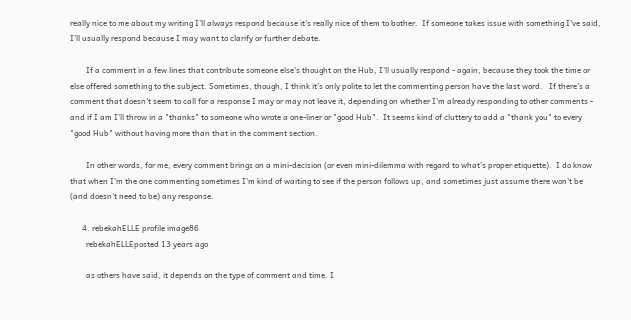really nice to me about my writing I'll always respond because it's really nice of them to bother.  If someone takes issue with something I've said, I'll usually respond because I may want to clarify or further debate.

        If a comment in a few lines that contribute someone else's thought on the Hub, I'll usually respond - again, because they took the time or else offered something to the subject. Sometimes, though, I think it's only polite to let the commenting person have the last word.   If there's a comment that doesn't seem to call for a response I may or may not leave it, depending on whether I'm already responding to other comments - and if I am I'll throw in a "thanks" to someone who wrote a one-liner or "good Hub".  It seems kind of cluttery to add a "thank you" to every "good Hub" without having more than that in the comment section.

        In other words, for me, every comment brings on a mini-decision (or even mini-dilemma with regard to what's proper etiquette).  I do know that when I'm the one commenting sometimes I'm kind of waiting to see if the person follows up, and sometimes just assume there won't be (and doesn't need to be) any response.

      4. rebekahELLE profile image86
        rebekahELLEposted 13 years ago

        as others have said, it depends on the type of comment and time. I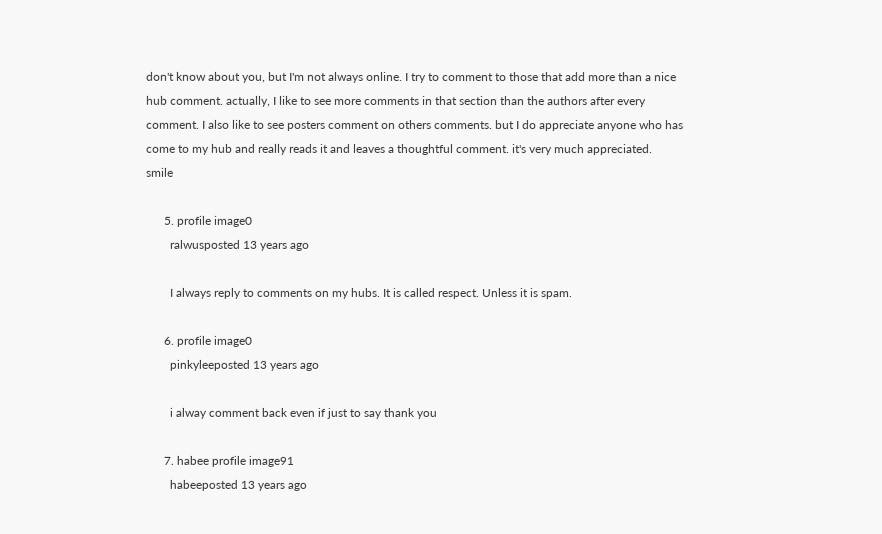don't know about you, but I'm not always online. I try to comment to those that add more than a nice hub comment. actually, I like to see more comments in that section than the authors after every comment. I also like to see posters comment on others comments. but I do appreciate anyone who has come to my hub and really reads it and leaves a thoughtful comment. it's very much appreciated.  smile

      5. profile image0
        ralwusposted 13 years ago

        I always reply to comments on my hubs. It is called respect. Unless it is spam.

      6. profile image0
        pinkyleeposted 13 years ago

        i alway comment back even if just to say thank you

      7. habee profile image91
        habeeposted 13 years ago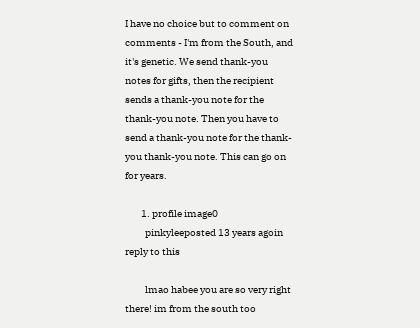I have no choice but to comment on comments - I'm from the South, and it's genetic. We send thank-you notes for gifts, then the recipient sends a thank-you note for the thank-you note. Then you have to send a thank-you note for the thank-you thank-you note. This can go on for years.

        1. profile image0
          pinkyleeposted 13 years agoin reply to this

          lmao habee you are so very right there! im from the south too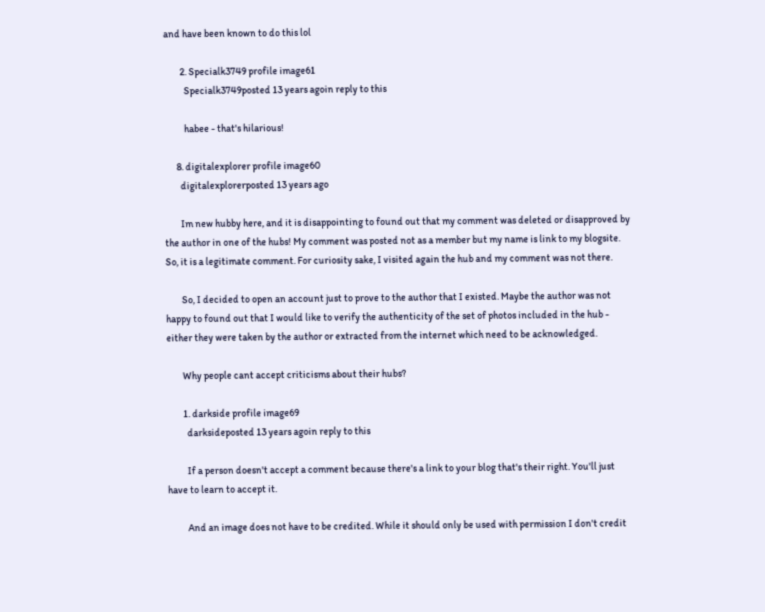and have been known to do this lol

        2. Specialk3749 profile image61
          Specialk3749posted 13 years agoin reply to this

          habee - that's hilarious!

      8. digitalexplorer profile image60
        digitalexplorerposted 13 years ago

        Im new hubby here, and it is disappointing to found out that my comment was deleted or disapproved by the author in one of the hubs! My comment was posted not as a member but my name is link to my blogsite. So, it is a legitimate comment. For curiosity sake, I visited again the hub and my comment was not there.

        So, I decided to open an account just to prove to the author that I existed. Maybe the author was not happy to found out that I would like to verify the authenticity of the set of photos included in the hub - either they were taken by the author or extracted from the internet which need to be acknowledged.

        Why people cant accept criticisms about their hubs?

        1. darkside profile image69
          darksideposted 13 years agoin reply to this

          If a person doesn't accept a comment because there's a link to your blog that's their right. You'll just have to learn to accept it.

          And an image does not have to be credited. While it should only be used with permission I don't credit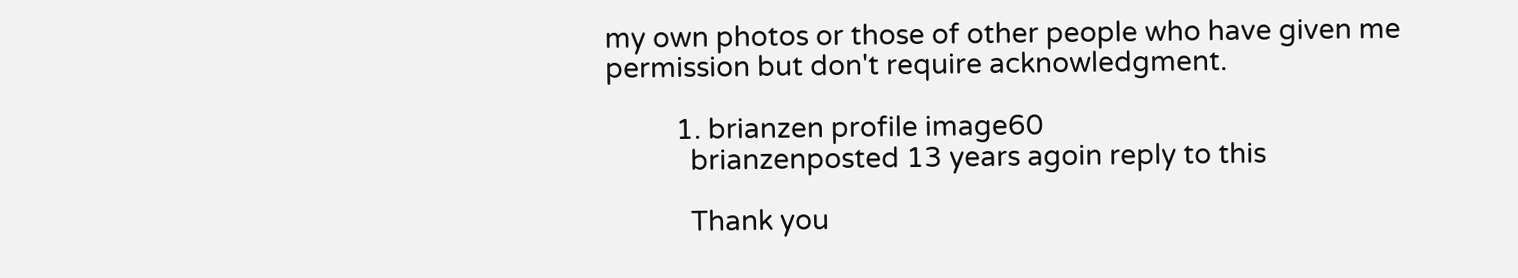my own photos or those of other people who have given me permission but don't require acknowledgment.

          1. brianzen profile image60
            brianzenposted 13 years agoin reply to this

            Thank you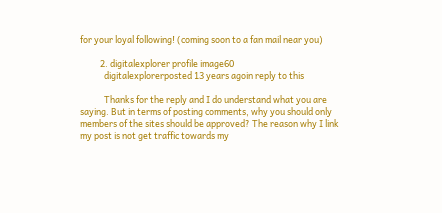for your loyal following! (coming soon to a fan mail near you)

          2. digitalexplorer profile image60
            digitalexplorerposted 13 years agoin reply to this

            Thanks for the reply and I do understand what you are saying. But in terms of posting comments, why you should only members of the sites should be approved? The reason why I link my post is not get traffic towards my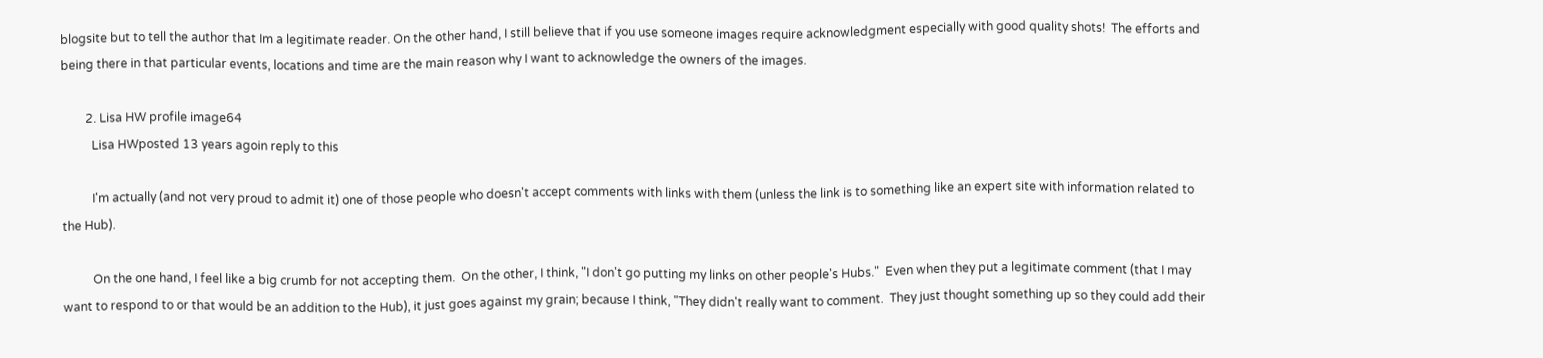blogsite but to tell the author that Im a legitimate reader. On the other hand, I still believe that if you use someone images require acknowledgment especially with good quality shots!  The efforts and being there in that particular events, locations and time are the main reason why I want to acknowledge the owners of the images.

        2. Lisa HW profile image64
          Lisa HWposted 13 years agoin reply to this

          I'm actually (and not very proud to admit it) one of those people who doesn't accept comments with links with them (unless the link is to something like an expert site with information related to the Hub).

          On the one hand, I feel like a big crumb for not accepting them.  On the other, I think, "I don't go putting my links on other people's Hubs."  Even when they put a legitimate comment (that I may want to respond to or that would be an addition to the Hub), it just goes against my grain; because I think, "They didn't really want to comment.  They just thought something up so they could add their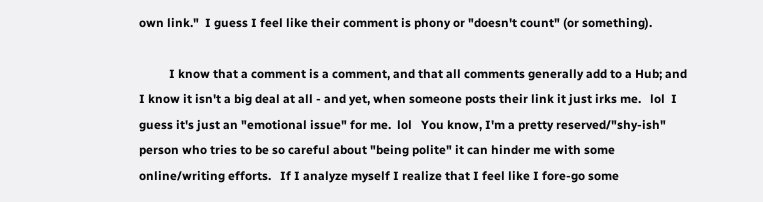own link."  I guess I feel like their comment is phony or "doesn't count" (or something).

          I know that a comment is a comment, and that all comments generally add to a Hub; and I know it isn't a big deal at all - and yet, when someone posts their link it just irks me.   lol  I guess it's just an "emotional issue" for me.  lol   You know, I'm a pretty reserved/"shy-ish" person who tries to be so careful about "being polite" it can hinder me with some online/writing efforts.   If I analyze myself I realize that I feel like I fore-go some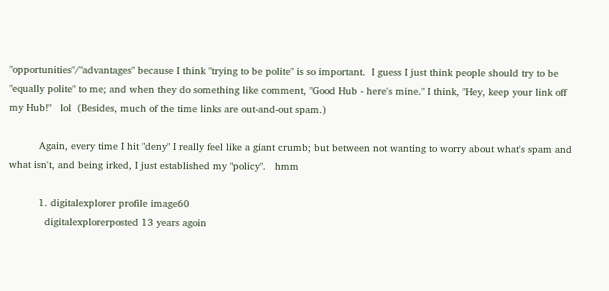"opportunities"/"advantages" because I think "trying to be polite" is so important.  I guess I just think people should try to be "equally polite" to me; and when they do something like comment, "Good Hub - here's mine." I think, "Hey, keep your link off my Hub!"   lol  (Besides, much of the time links are out-and-out spam.)

          Again, every time I hit "deny" I really feel like a giant crumb; but between not wanting to worry about what's spam and what isn't, and being irked, I just established my "policy".   hmm

          1. digitalexplorer profile image60
            digitalexplorerposted 13 years agoin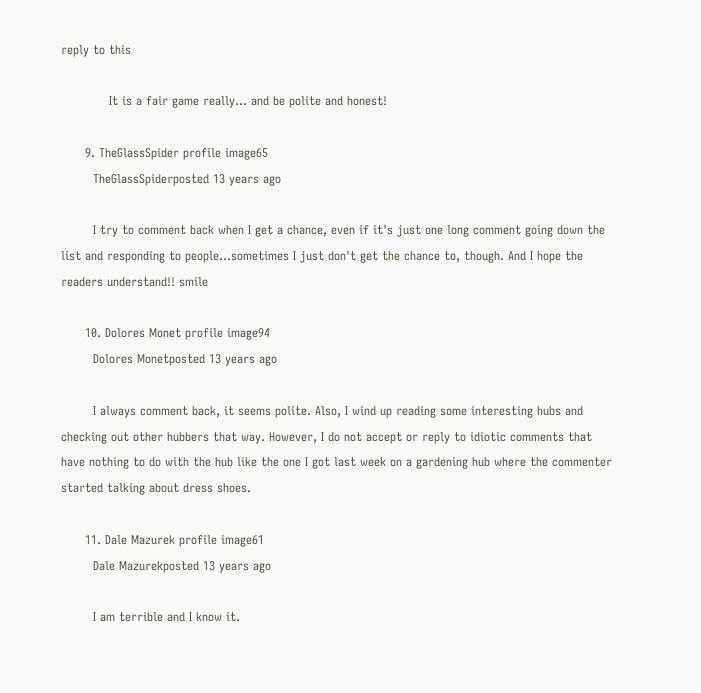reply to this

            It is a fair game really... and be polite and honest!

      9. TheGlassSpider profile image65
        TheGlassSpiderposted 13 years ago

        I try to comment back when I get a chance, even if it's just one long comment going down the list and responding to people...sometimes I just don't get the chance to, though. And I hope the readers understand!! smile

      10. Dolores Monet profile image94
        Dolores Monetposted 13 years ago

        I always comment back, it seems polite. Also, I wind up reading some interesting hubs and checking out other hubbers that way. However, I do not accept or reply to idiotic comments that have nothing to do with the hub like the one I got last week on a gardening hub where the commenter started talking about dress shoes.

      11. Dale Mazurek profile image61
        Dale Mazurekposted 13 years ago

        I am terrible and I know it.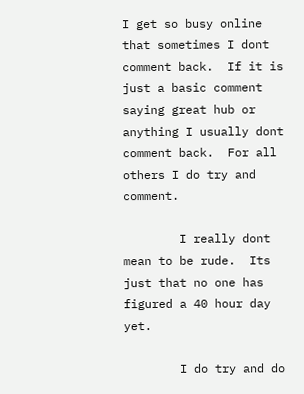I get so busy online that sometimes I dont comment back.  If it is just a basic comment saying great hub or anything I usually dont comment back.  For all others I do try and comment.

        I really dont mean to be rude.  Its just that no one has figured a 40 hour day yet.

        I do try and do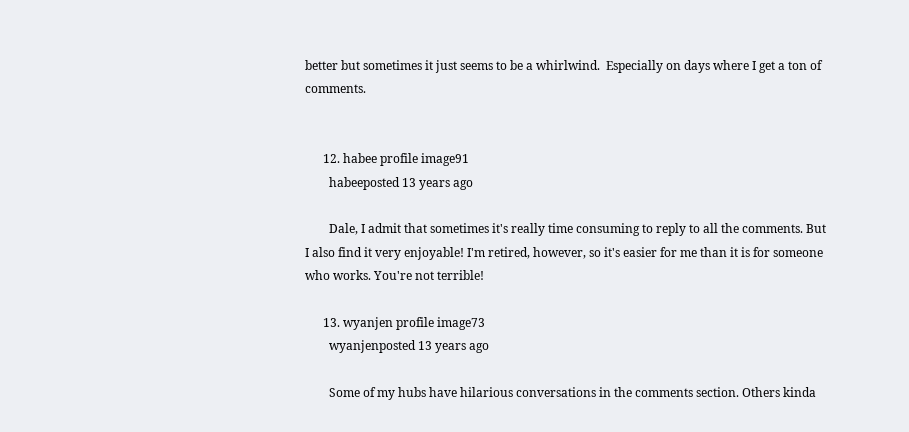better but sometimes it just seems to be a whirlwind.  Especially on days where I get a ton of comments.


      12. habee profile image91
        habeeposted 13 years ago

        Dale, I admit that sometimes it's really time consuming to reply to all the comments. But I also find it very enjoyable! I'm retired, however, so it's easier for me than it is for someone who works. You're not terrible!

      13. wyanjen profile image73
        wyanjenposted 13 years ago

        Some of my hubs have hilarious conversations in the comments section. Others kinda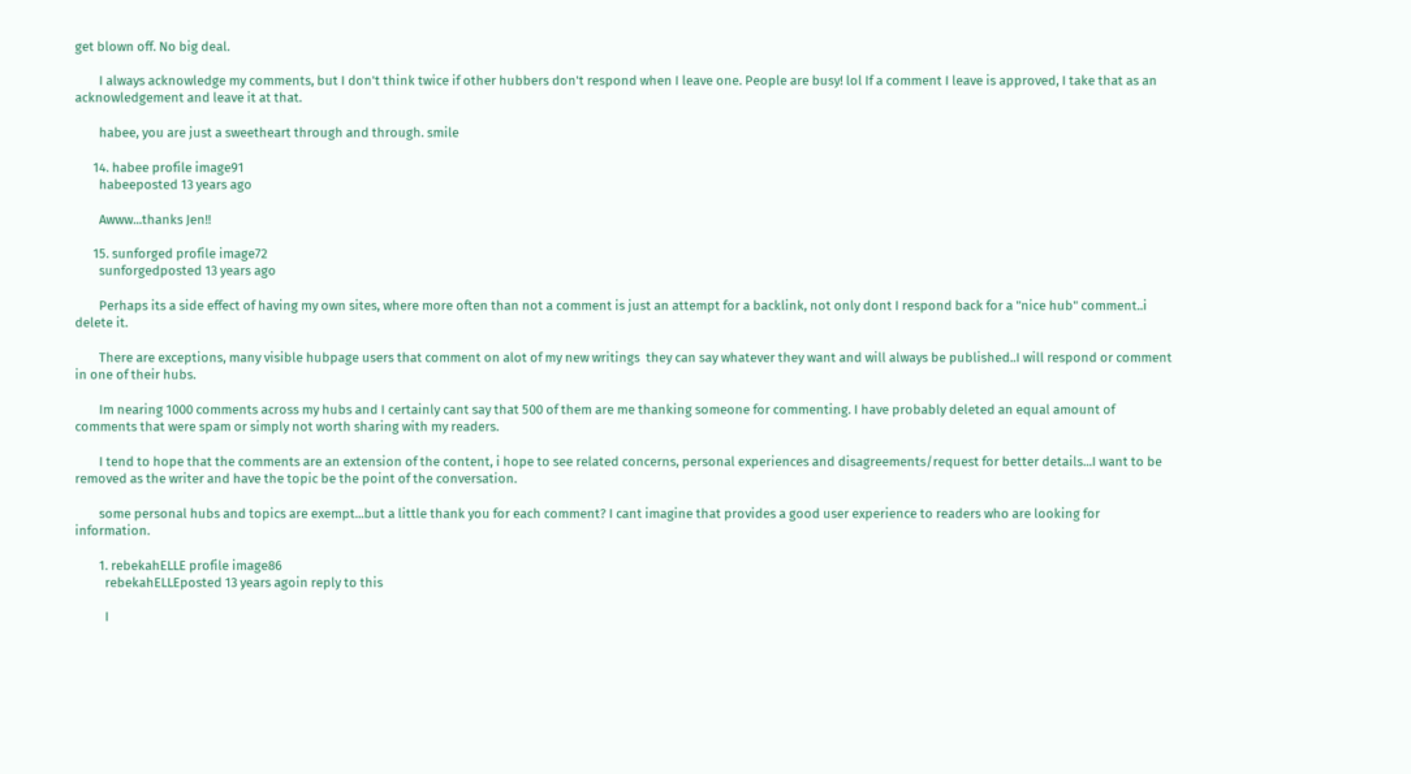get blown off. No big deal.

        I always acknowledge my comments, but I don't think twice if other hubbers don't respond when I leave one. People are busy! lol If a comment I leave is approved, I take that as an acknowledgement and leave it at that.

        habee, you are just a sweetheart through and through. smile

      14. habee profile image91
        habeeposted 13 years ago

        Awww...thanks Jen!!

      15. sunforged profile image72
        sunforgedposted 13 years ago

        Perhaps its a side effect of having my own sites, where more often than not a comment is just an attempt for a backlink, not only dont I respond back for a "nice hub" comment..i delete it.

        There are exceptions, many visible hubpage users that comment on alot of my new writings  they can say whatever they want and will always be published..I will respond or comment in one of their hubs.

        Im nearing 1000 comments across my hubs and I certainly cant say that 500 of them are me thanking someone for commenting. I have probably deleted an equal amount of comments that were spam or simply not worth sharing with my readers.

        I tend to hope that the comments are an extension of the content, i hope to see related concerns, personal experiences and disagreements/request for better details...I want to be removed as the writer and have the topic be the point of the conversation.

        some personal hubs and topics are exempt...but a little thank you for each comment? I cant imagine that provides a good user experience to readers who are looking for information.

        1. rebekahELLE profile image86
          rebekahELLEposted 13 years agoin reply to this

          I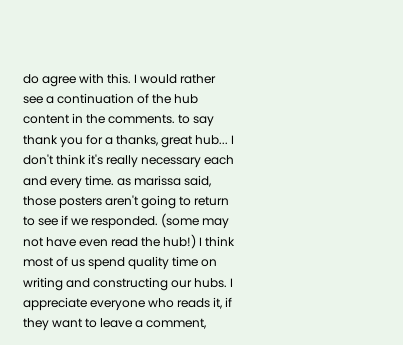do agree with this. I would rather see a continuation of the hub content in the comments. to say thank you for a thanks, great hub... I don't think it's really necessary each and every time. as marissa said, those posters aren't going to return to see if we responded. (some may not have even read the hub!) I think most of us spend quality time on writing and constructing our hubs. I appreciate everyone who reads it, if they want to leave a comment,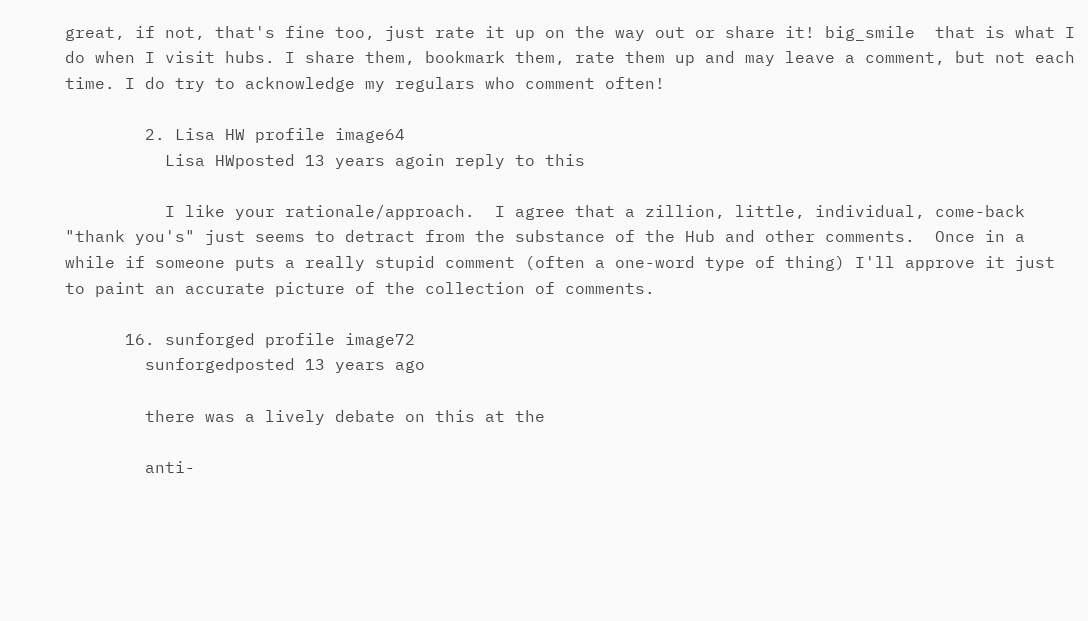great, if not, that's fine too, just rate it up on the way out or share it! big_smile  that is what I do when I visit hubs. I share them, bookmark them, rate them up and may leave a comment, but not each time. I do try to acknowledge my regulars who comment often!

        2. Lisa HW profile image64
          Lisa HWposted 13 years agoin reply to this

          I like your rationale/approach.  I agree that a zillion, little, individual, come-back "thank you's" just seems to detract from the substance of the Hub and other comments.  Once in a while if someone puts a really stupid comment (often a one-word type of thing) I'll approve it just to paint an accurate picture of the collection of comments.

      16. sunforged profile image72
        sunforgedposted 13 years ago

        there was a lively debate on this at the

        anti-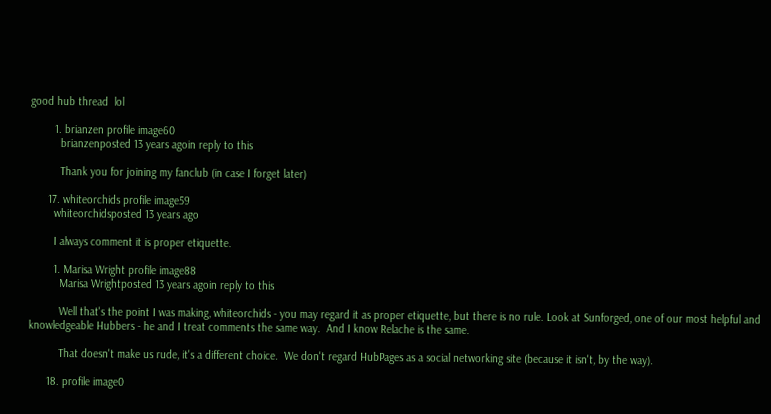good hub thread  lol

        1. brianzen profile image60
          brianzenposted 13 years agoin reply to this

          Thank you for joining my fanclub (in case I forget later)

      17. whiteorchids profile image59
        whiteorchidsposted 13 years ago

        I always comment it is proper etiquette.

        1. Marisa Wright profile image88
          Marisa Wrightposted 13 years agoin reply to this

          Well that's the point I was making, whiteorchids - you may regard it as proper etiquette, but there is no rule. Look at Sunforged, one of our most helpful and knowledgeable Hubbers - he and I treat comments the same way.  And I know Relache is the same.

          That doesn't make us rude, it's a different choice.  We don't regard HubPages as a social networking site (because it isn't, by the way).

      18. profile image0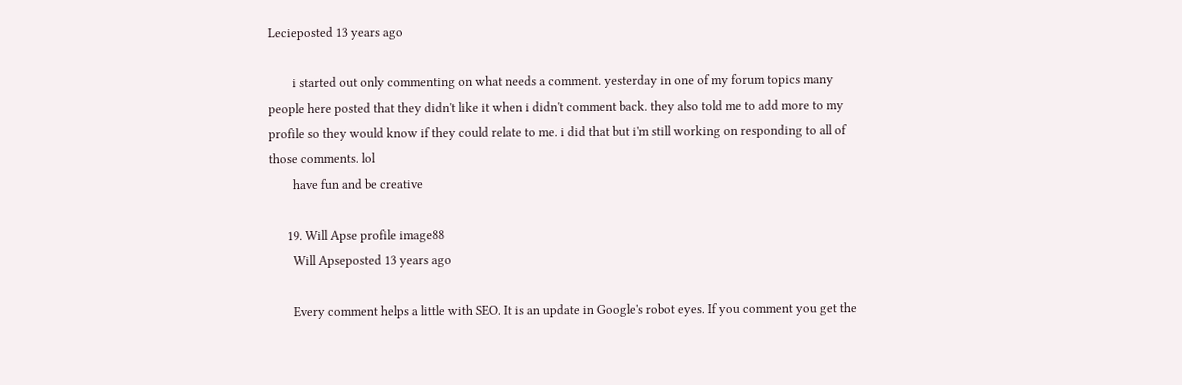Lecieposted 13 years ago

        i started out only commenting on what needs a comment. yesterday in one of my forum topics many people here posted that they didn't like it when i didn't comment back. they also told me to add more to my profile so they would know if they could relate to me. i did that but i'm still working on responding to all of those comments. lol
        have fun and be creative

      19. Will Apse profile image88
        Will Apseposted 13 years ago

        Every comment helps a little with SEO. It is an update in Google's robot eyes. If you comment you get the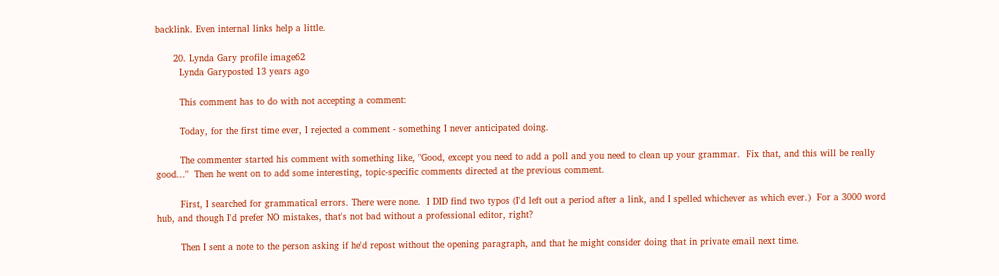backlink. Even internal links help a little.

      20. Lynda Gary profile image62
        Lynda Garyposted 13 years ago

        This comment has to do with not accepting a comment:

        Today, for the first time ever, I rejected a comment - something I never anticipated doing.

        The commenter started his comment with something like, "Good, except you need to add a poll and you need to clean up your grammar.  Fix that, and this will be really good..."  Then he went on to add some interesting, topic-specific comments directed at the previous comment.

        First, I searched for grammatical errors. There were none.  I DID find two typos (I'd left out a period after a link, and I spelled whichever as which ever.)  For a 3000 word hub, and though I'd prefer NO mistakes, that's not bad without a professional editor, right?

        Then I sent a note to the person asking if he'd repost without the opening paragraph, and that he might consider doing that in private email next time.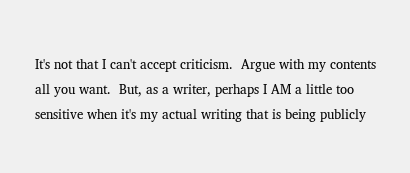It's not that I can't accept criticism.  Argue with my contents all you want.  But, as a writer, perhaps I AM a little too sensitive when it's my actual writing that is being publicly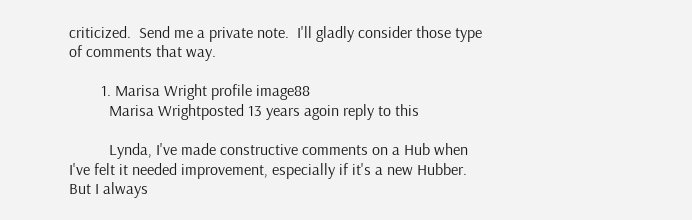criticized.  Send me a private note.  I'll gladly consider those type of comments that way.

        1. Marisa Wright profile image88
          Marisa Wrightposted 13 years agoin reply to this

          Lynda, I've made constructive comments on a Hub when I've felt it needed improvement, especially if it's a new Hubber.  But I always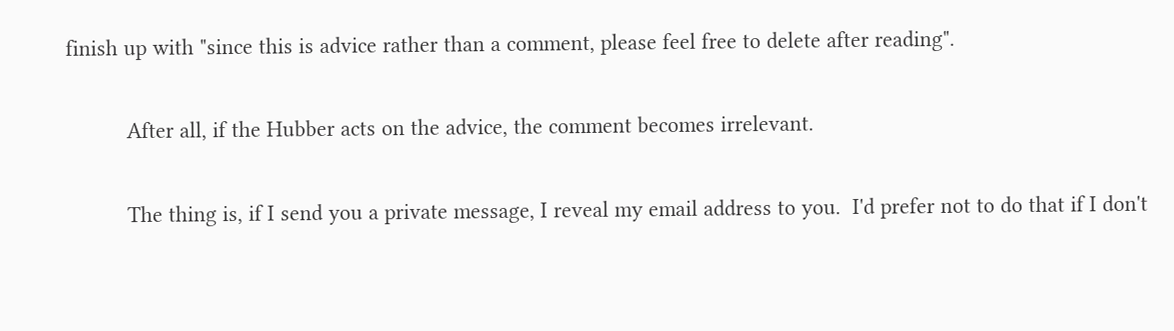finish up with "since this is advice rather than a comment, please feel free to delete after reading".

          After all, if the Hubber acts on the advice, the comment becomes irrelevant.

          The thing is, if I send you a private message, I reveal my email address to you.  I'd prefer not to do that if I don't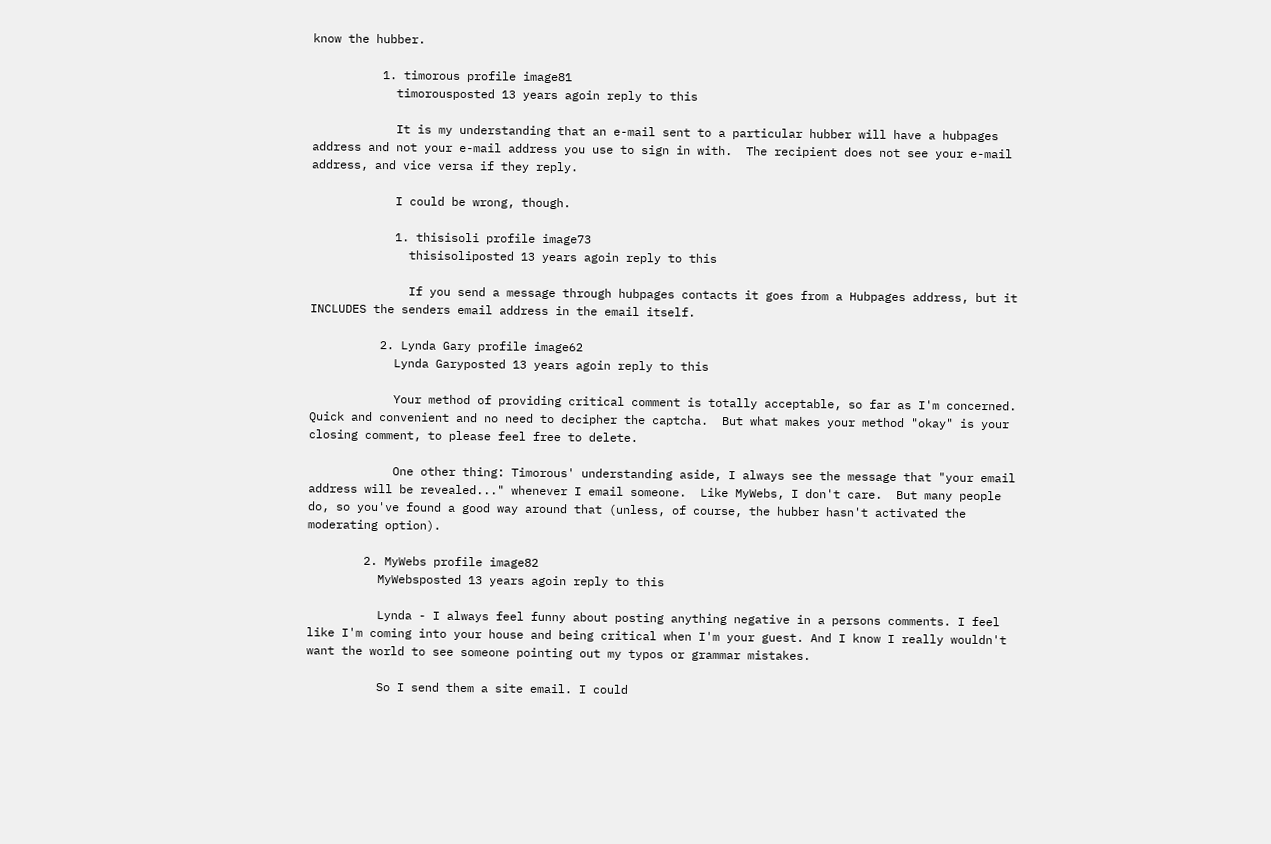know the hubber.

          1. timorous profile image81
            timorousposted 13 years agoin reply to this

            It is my understanding that an e-mail sent to a particular hubber will have a hubpages address and not your e-mail address you use to sign in with.  The recipient does not see your e-mail address, and vice versa if they reply.

            I could be wrong, though.

            1. thisisoli profile image73
              thisisoliposted 13 years agoin reply to this

              If you send a message through hubpages contacts it goes from a Hubpages address, but it INCLUDES the senders email address in the email itself.

          2. Lynda Gary profile image62
            Lynda Garyposted 13 years agoin reply to this

            Your method of providing critical comment is totally acceptable, so far as I'm concerned.  Quick and convenient and no need to decipher the captcha.  But what makes your method "okay" is your closing comment, to please feel free to delete.

            One other thing: Timorous' understanding aside, I always see the message that "your email address will be revealed..." whenever I email someone.  Like MyWebs, I don't care.  But many people do, so you've found a good way around that (unless, of course, the hubber hasn't activated the moderating option).

        2. MyWebs profile image82
          MyWebsposted 13 years agoin reply to this

          Lynda - I always feel funny about posting anything negative in a persons comments. I feel like I'm coming into your house and being critical when I'm your guest. And I know I really wouldn't want the world to see someone pointing out my typos or grammar mistakes.

          So I send them a site email. I could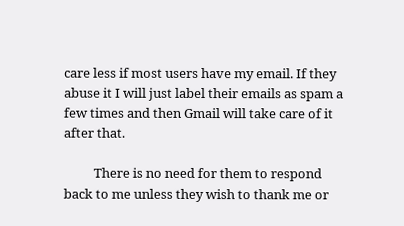care less if most users have my email. If they abuse it I will just label their emails as spam a few times and then Gmail will take care of it after that.

          There is no need for them to respond back to me unless they wish to thank me or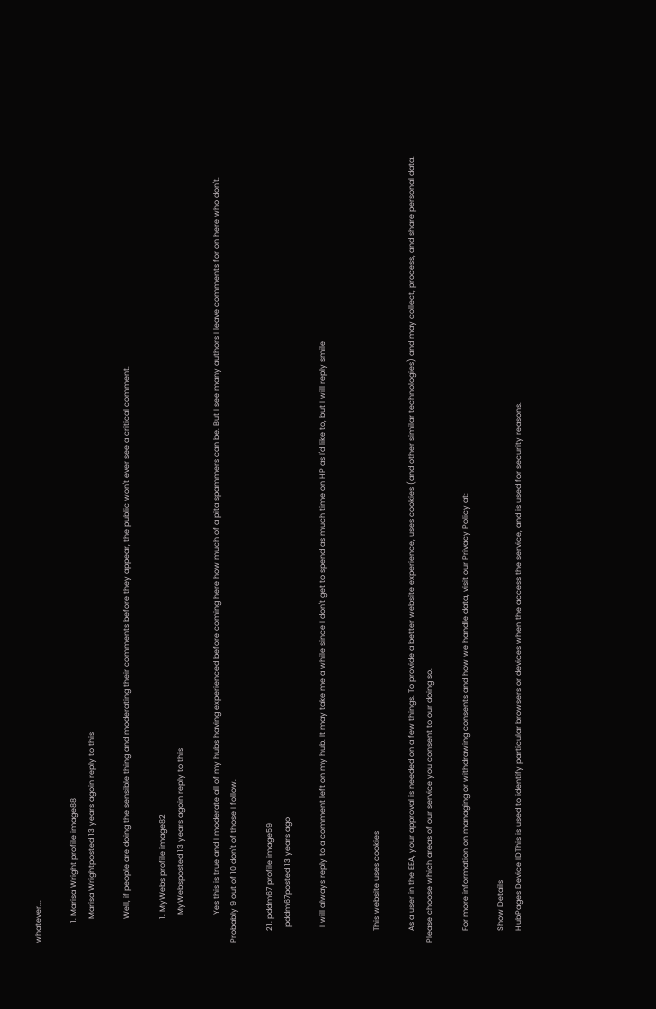whatever...

          1. Marisa Wright profile image88
            Marisa Wrightposted 13 years agoin reply to this

            Well, if people are doing the sensible thing and moderating their comments before they appear, the public won't ever see a critical comment.

            1. MyWebs profile image82
              MyWebsposted 13 years agoin reply to this

              Yes this is true and I moderate all of my hubs having experienced before coming here how much of a pita spammers can be. But I see many authors I leave comments for on here who don't. Probably 9 out of 10 don't of those I follow.

      21. pddm67 profile image59
        pddm67posted 13 years ago

        I will always reply to a comment left on my hub. It may take me a while since I don't get to spend as much time on HP as I'd like to, but I will reply smile


      This website uses cookies

      As a user in the EEA, your approval is needed on a few things. To provide a better website experience, uses cookies (and other similar technologies) and may collect, process, and share personal data. Please choose which areas of our service you consent to our doing so.

      For more information on managing or withdrawing consents and how we handle data, visit our Privacy Policy at:

      Show Details
      HubPages Device IDThis is used to identify particular browsers or devices when the access the service, and is used for security reasons.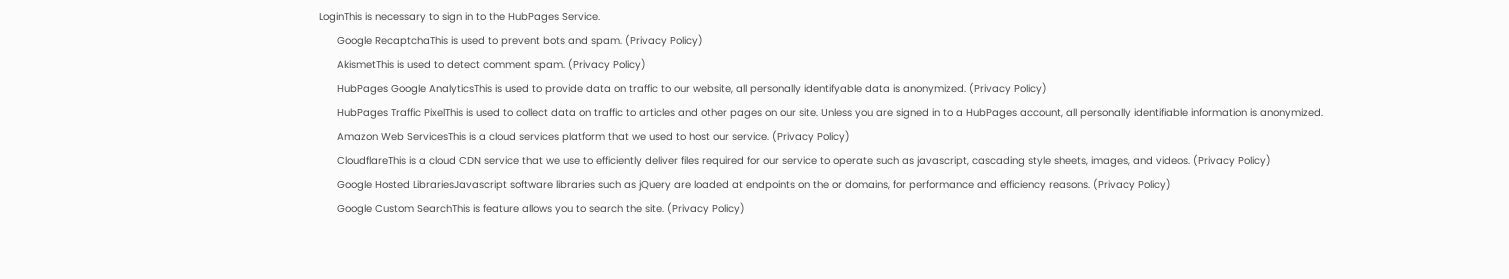LoginThis is necessary to sign in to the HubPages Service.
      Google RecaptchaThis is used to prevent bots and spam. (Privacy Policy)
      AkismetThis is used to detect comment spam. (Privacy Policy)
      HubPages Google AnalyticsThis is used to provide data on traffic to our website, all personally identifyable data is anonymized. (Privacy Policy)
      HubPages Traffic PixelThis is used to collect data on traffic to articles and other pages on our site. Unless you are signed in to a HubPages account, all personally identifiable information is anonymized.
      Amazon Web ServicesThis is a cloud services platform that we used to host our service. (Privacy Policy)
      CloudflareThis is a cloud CDN service that we use to efficiently deliver files required for our service to operate such as javascript, cascading style sheets, images, and videos. (Privacy Policy)
      Google Hosted LibrariesJavascript software libraries such as jQuery are loaded at endpoints on the or domains, for performance and efficiency reasons. (Privacy Policy)
      Google Custom SearchThis is feature allows you to search the site. (Privacy Policy)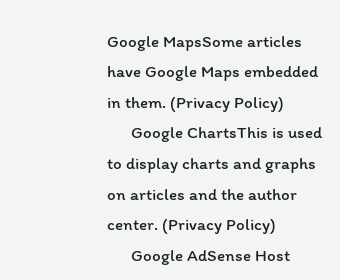Google MapsSome articles have Google Maps embedded in them. (Privacy Policy)
      Google ChartsThis is used to display charts and graphs on articles and the author center. (Privacy Policy)
      Google AdSense Host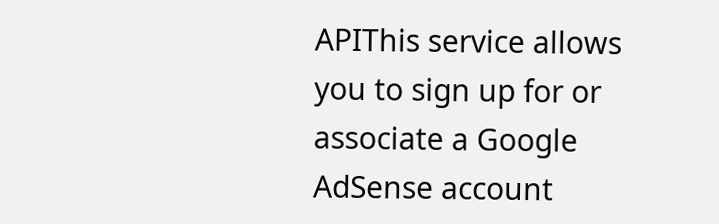APIThis service allows you to sign up for or associate a Google AdSense account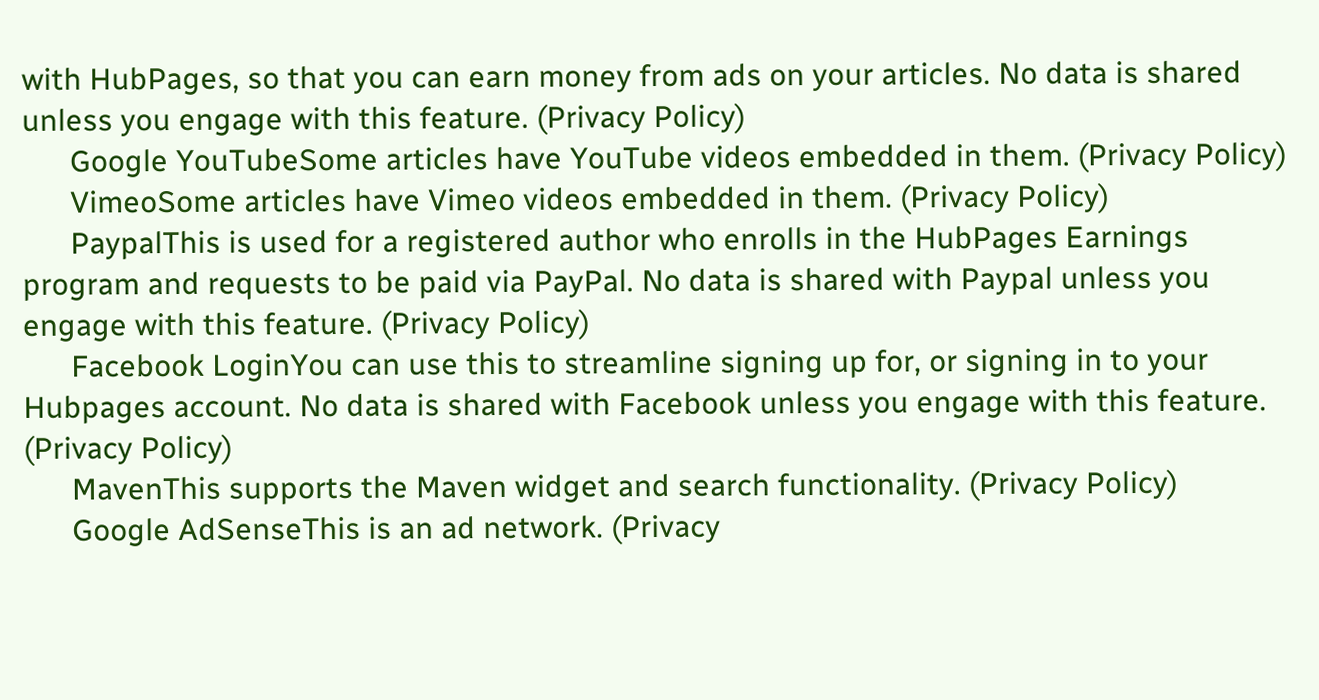with HubPages, so that you can earn money from ads on your articles. No data is shared unless you engage with this feature. (Privacy Policy)
      Google YouTubeSome articles have YouTube videos embedded in them. (Privacy Policy)
      VimeoSome articles have Vimeo videos embedded in them. (Privacy Policy)
      PaypalThis is used for a registered author who enrolls in the HubPages Earnings program and requests to be paid via PayPal. No data is shared with Paypal unless you engage with this feature. (Privacy Policy)
      Facebook LoginYou can use this to streamline signing up for, or signing in to your Hubpages account. No data is shared with Facebook unless you engage with this feature. (Privacy Policy)
      MavenThis supports the Maven widget and search functionality. (Privacy Policy)
      Google AdSenseThis is an ad network. (Privacy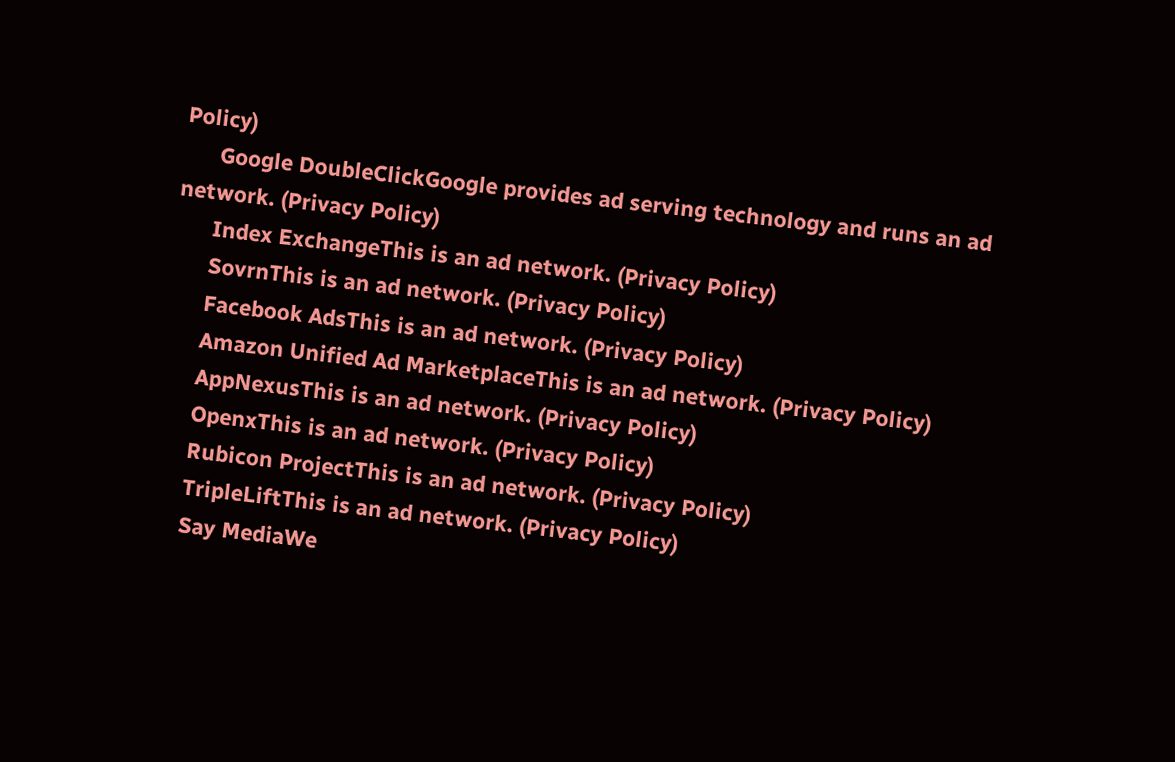Policy)
      Google DoubleClickGoogle provides ad serving technology and runs an ad network. (Privacy Policy)
      Index ExchangeThis is an ad network. (Privacy Policy)
      SovrnThis is an ad network. (Privacy Policy)
      Facebook AdsThis is an ad network. (Privacy Policy)
      Amazon Unified Ad MarketplaceThis is an ad network. (Privacy Policy)
      AppNexusThis is an ad network. (Privacy Policy)
      OpenxThis is an ad network. (Privacy Policy)
      Rubicon ProjectThis is an ad network. (Privacy Policy)
      TripleLiftThis is an ad network. (Privacy Policy)
      Say MediaWe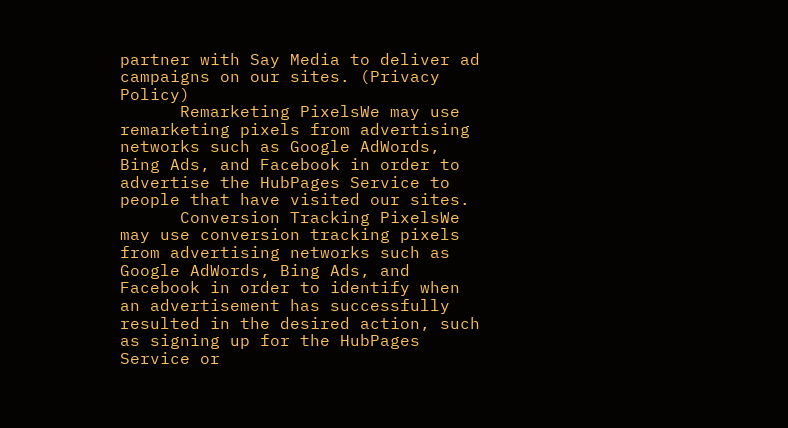partner with Say Media to deliver ad campaigns on our sites. (Privacy Policy)
      Remarketing PixelsWe may use remarketing pixels from advertising networks such as Google AdWords, Bing Ads, and Facebook in order to advertise the HubPages Service to people that have visited our sites.
      Conversion Tracking PixelsWe may use conversion tracking pixels from advertising networks such as Google AdWords, Bing Ads, and Facebook in order to identify when an advertisement has successfully resulted in the desired action, such as signing up for the HubPages Service or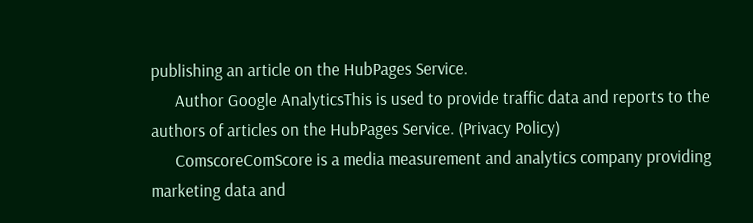publishing an article on the HubPages Service.
      Author Google AnalyticsThis is used to provide traffic data and reports to the authors of articles on the HubPages Service. (Privacy Policy)
      ComscoreComScore is a media measurement and analytics company providing marketing data and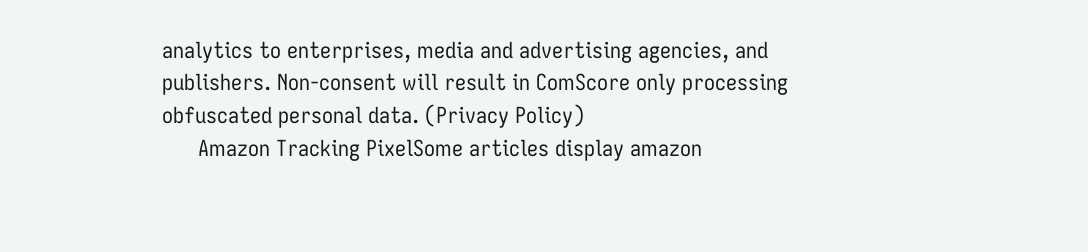analytics to enterprises, media and advertising agencies, and publishers. Non-consent will result in ComScore only processing obfuscated personal data. (Privacy Policy)
      Amazon Tracking PixelSome articles display amazon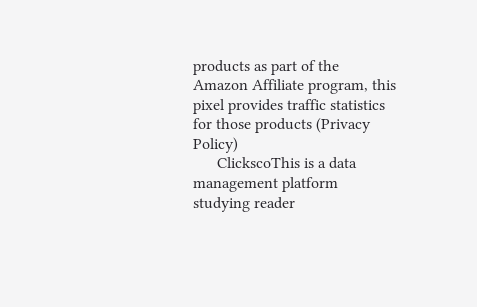products as part of the Amazon Affiliate program, this pixel provides traffic statistics for those products (Privacy Policy)
      ClickscoThis is a data management platform studying reader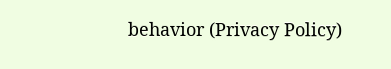behavior (Privacy Policy)